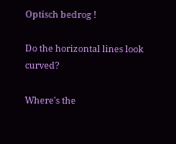Optisch bedrog !

Do the horizontal lines look curved?

Where's the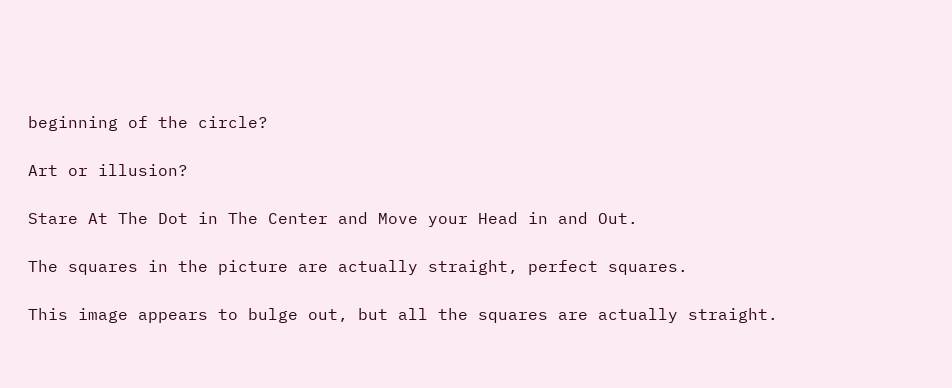beginning of the circle?

Art or illusion?

Stare At The Dot in The Center and Move your Head in and Out.

The squares in the picture are actually straight, perfect squares.

This image appears to bulge out, but all the squares are actually straight.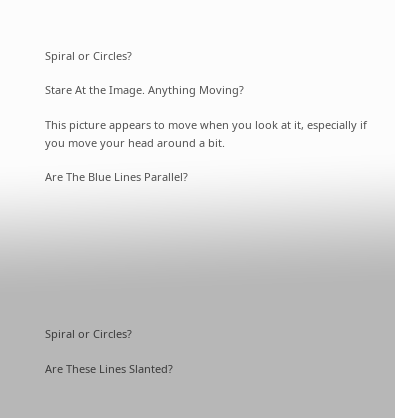Spiral or Circles?

Stare At the Image. Anything Moving?

This picture appears to move when you look at it, especially if you move your head around a bit.

Are The Blue Lines Parallel?








Spiral or Circles?

Are These Lines Slanted?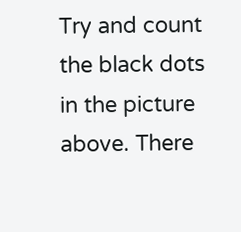Try and count the black dots in the picture above. There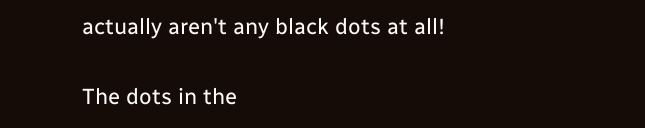actually aren't any black dots at all!

The dots in the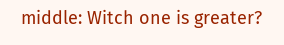middle: Witch one is greater?